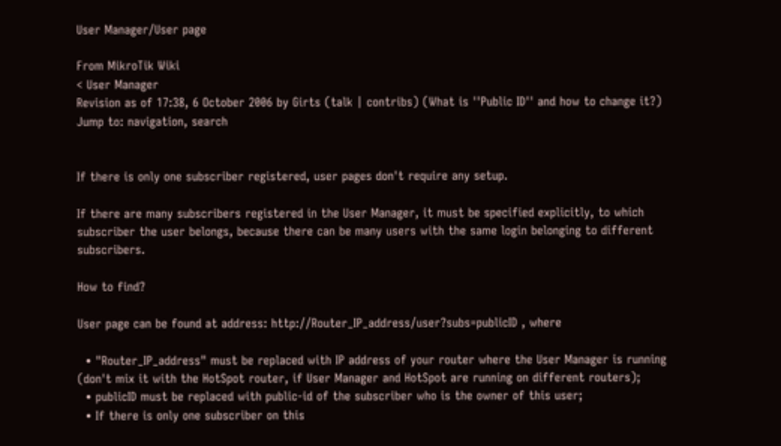User Manager/User page

From MikroTik Wiki
< User Manager
Revision as of 17:38, 6 October 2006 by Girts (talk | contribs) (What is ''Public ID'' and how to change it?)
Jump to: navigation, search


If there is only one subscriber registered, user pages don't require any setup.

If there are many subscribers registered in the User Manager, it must be specified explicitly, to which subscriber the user belongs, because there can be many users with the same login belonging to different subscribers.

How to find?

User page can be found at address: http://Router_IP_address/user?subs=publicID , where

  • "Router_IP_address" must be replaced with IP address of your router where the User Manager is running (don't mix it with the HotSpot router, if User Manager and HotSpot are running on different routers);
  • publicID must be replaced with public-id of the subscriber who is the owner of this user;
  • If there is only one subscriber on this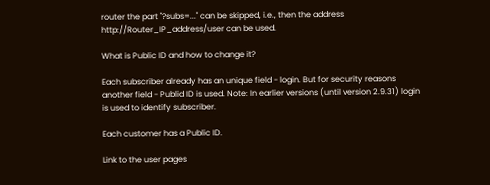router the part "?subs=..." can be skipped, i.e., then the address http://Router_IP_address/user can be used.

What is Public ID and how to change it?

Each subscriber already has an unique field - login. But for security reasons another field - Publid ID is used. Note: In earlier versions (until version 2.9.31) login is used to identify subscriber.

Each customer has a Public ID.

Link to the user pages